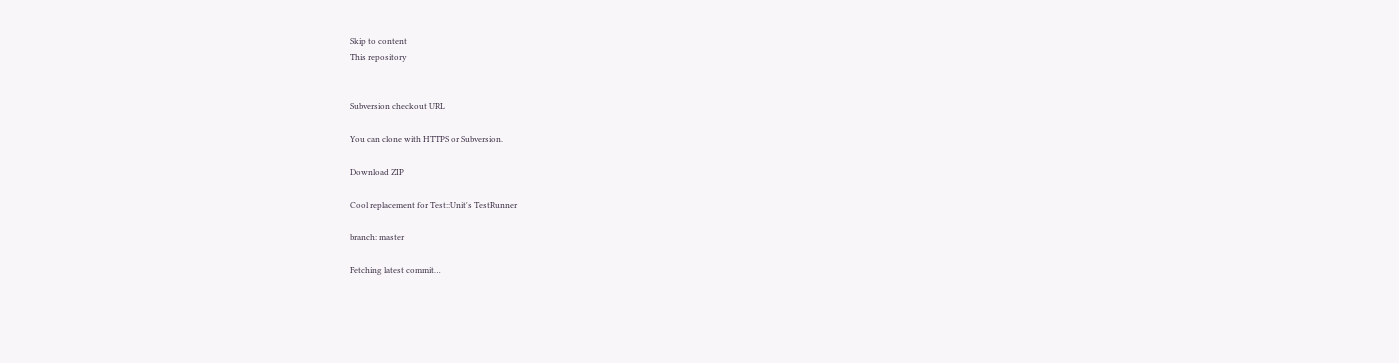Skip to content
This repository


Subversion checkout URL

You can clone with HTTPS or Subversion.

Download ZIP

Cool replacement for Test::Unit's TestRunner

branch: master

Fetching latest commit…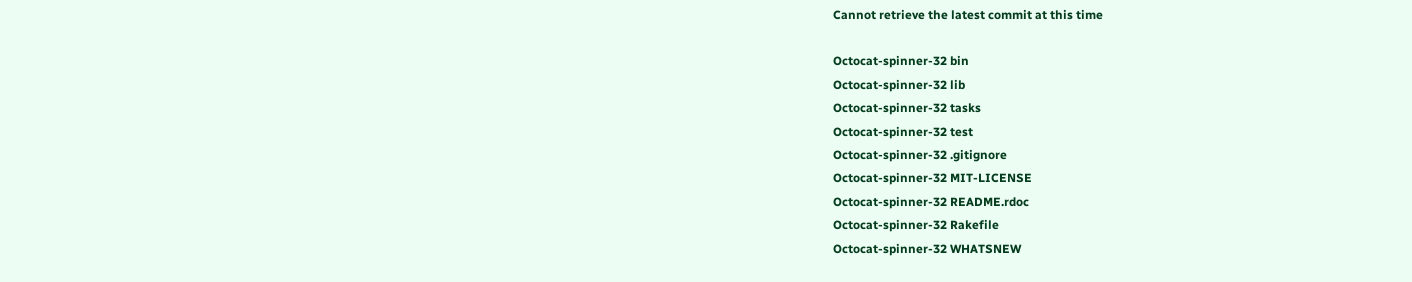Cannot retrieve the latest commit at this time

Octocat-spinner-32 bin
Octocat-spinner-32 lib
Octocat-spinner-32 tasks
Octocat-spinner-32 test
Octocat-spinner-32 .gitignore
Octocat-spinner-32 MIT-LICENSE
Octocat-spinner-32 README.rdoc
Octocat-spinner-32 Rakefile
Octocat-spinner-32 WHATSNEW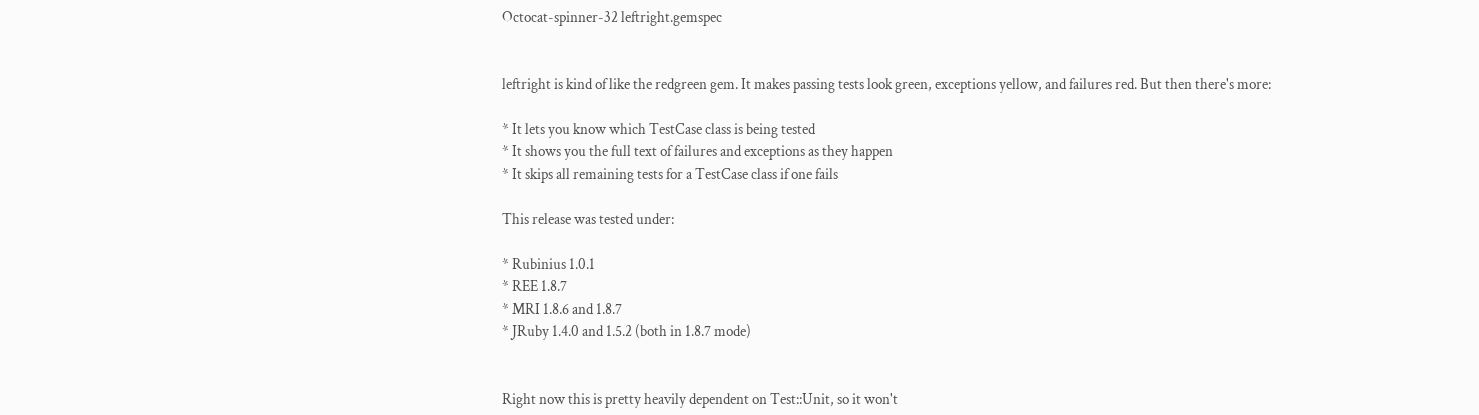Octocat-spinner-32 leftright.gemspec


leftright is kind of like the redgreen gem. It makes passing tests look green, exceptions yellow, and failures red. But then there's more:

* It lets you know which TestCase class is being tested
* It shows you the full text of failures and exceptions as they happen
* It skips all remaining tests for a TestCase class if one fails

This release was tested under:

* Rubinius 1.0.1
* REE 1.8.7
* MRI 1.8.6 and 1.8.7
* JRuby 1.4.0 and 1.5.2 (both in 1.8.7 mode)


Right now this is pretty heavily dependent on Test::Unit, so it won't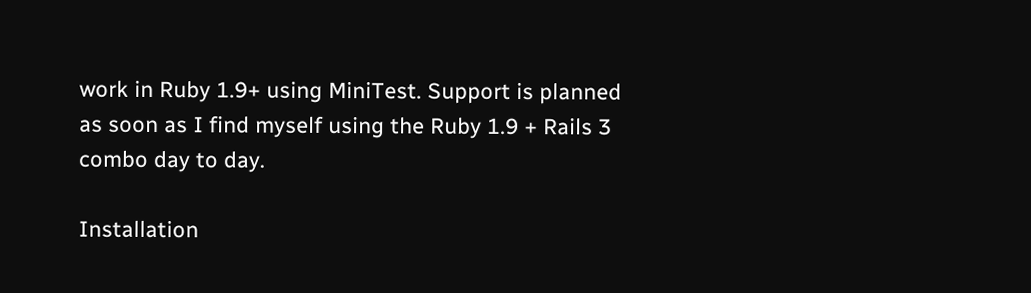work in Ruby 1.9+ using MiniTest. Support is planned as soon as I find myself using the Ruby 1.9 + Rails 3 combo day to day.

Installation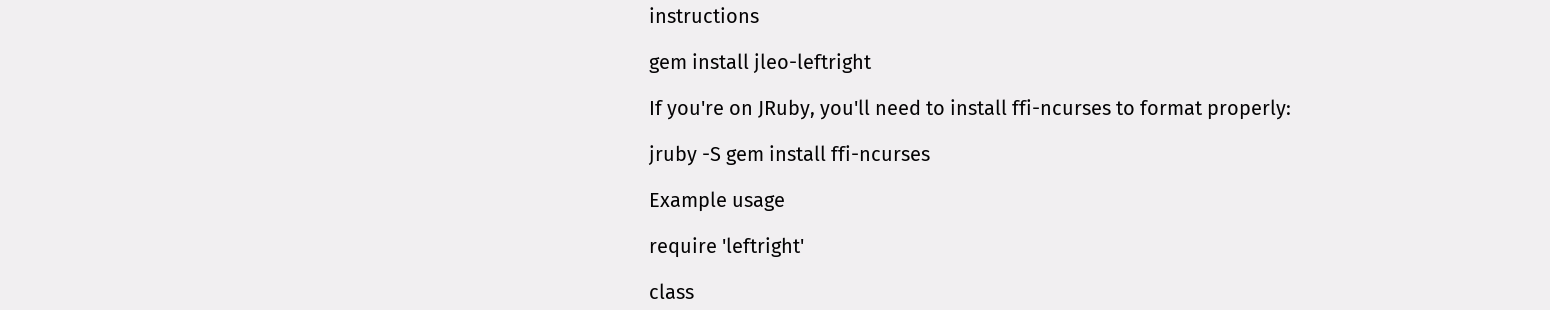instructions

gem install jleo-leftright

If you're on JRuby, you'll need to install ffi-ncurses to format properly:

jruby -S gem install ffi-ncurses

Example usage

require 'leftright'

class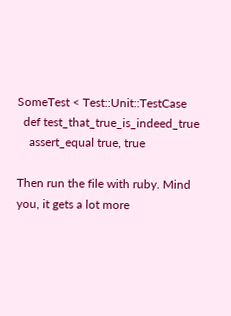SomeTest < Test::Unit::TestCase
  def test_that_true_is_indeed_true
    assert_equal true, true

Then run the file with ruby. Mind you, it gets a lot more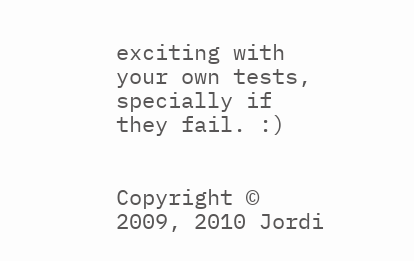exciting with your own tests, specially if they fail. :)


Copyright © 2009, 2010 Jordi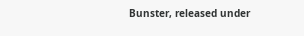Bunster, released under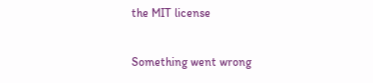the MIT license

Something went wrong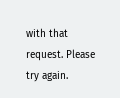with that request. Please try again.